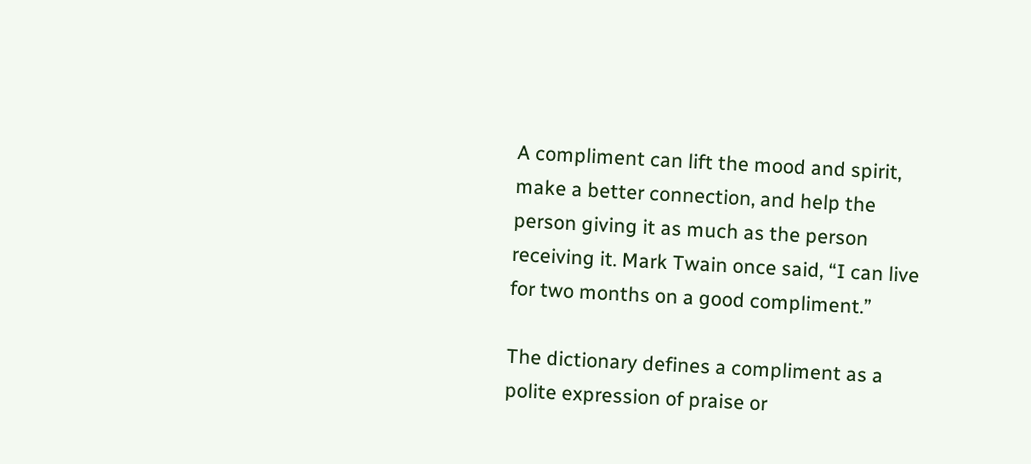A compliment can lift the mood and spirit, make a better connection, and help the person giving it as much as the person receiving it. Mark Twain once said, “I can live for two months on a good compliment.”

The dictionary defines a compliment as a polite expression of praise or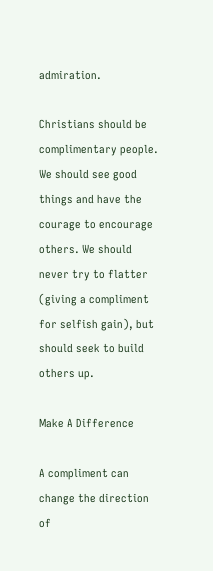admiration.

Christians should be complimentary people. We should see good things and have the courage to encourage others. We should never try to flatter (giving a compliment for selfish gain), but should seek to build others up.

Make A Difference

A compliment can change the direction of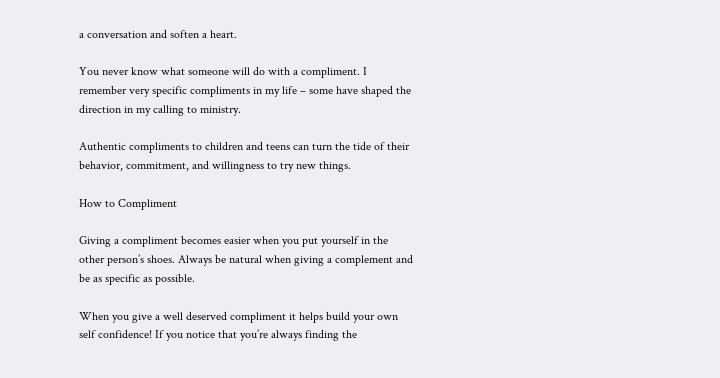a conversation and soften a heart.

You never know what someone will do with a compliment. I remember very specific compliments in my life – some have shaped the direction in my calling to ministry.

Authentic compliments to children and teens can turn the tide of their behavior, commitment, and willingness to try new things.

How to Compliment

Giving a compliment becomes easier when you put yourself in the other person’s shoes. Always be natural when giving a complement and be as specific as possible.

When you give a well deserved compliment it helps build your own self confidence! If you notice that you’re always finding the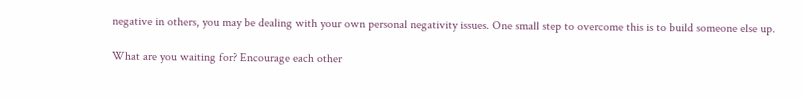negative in others, you may be dealing with your own personal negativity issues. One small step to overcome this is to build someone else up.

What are you waiting for? Encourage each other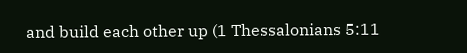and build each other up (1 Thessalonians 5:11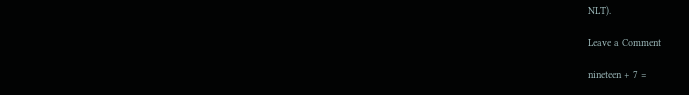NLT).

Leave a Comment

nineteen + 7 =